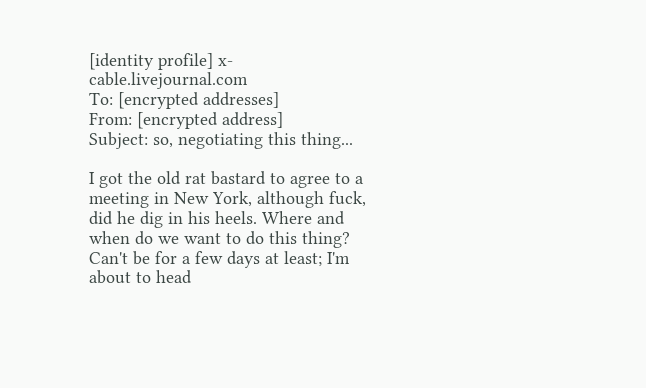[identity profile] x-cable.livejournal.com
To: [encrypted addresses]
From: [encrypted address]
Subject: so, negotiating this thing...

I got the old rat bastard to agree to a meeting in New York, although fuck, did he dig in his heels. Where and when do we want to do this thing? Can't be for a few days at least; I'm about to head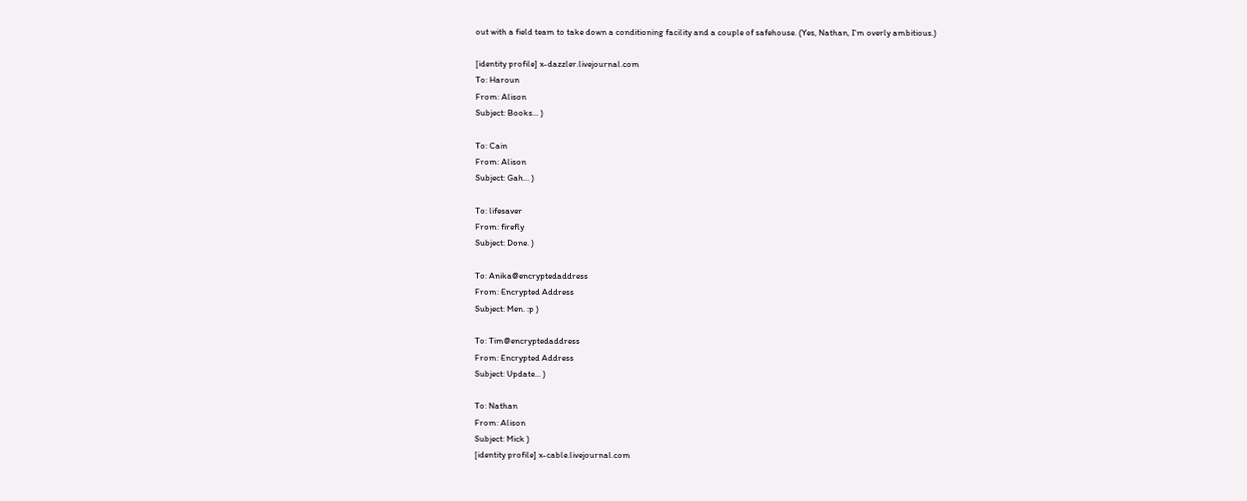out with a field team to take down a conditioning facility and a couple of safehouse. (Yes, Nathan, I'm overly ambitious.)

[identity profile] x-dazzler.livejournal.com
To: Haroun
From: Alison
Subject: Books... )

To: Cain
From: Alison
Subject: Gah... )

To: lifesaver
From: firefly
Subject: Done. )

To: Anika@encryptedaddress
From: Encrypted Address
Subject: Men. :p )

To: Tim@encryptedaddress
From: Encrypted Address
Subject: Update... )

To: Nathan
From: Alison
Subject: Mick )
[identity profile] x-cable.livejournal.com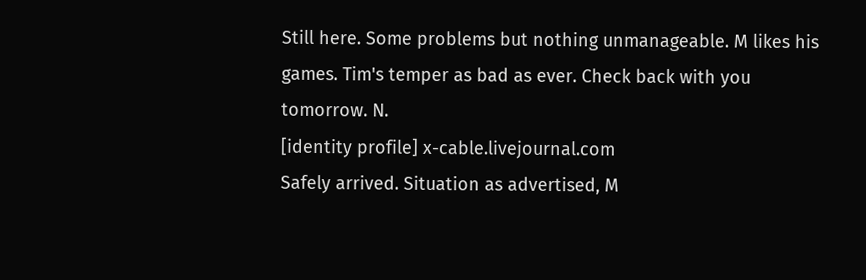Still here. Some problems but nothing unmanageable. M likes his games. Tim's temper as bad as ever. Check back with you tomorrow. N.
[identity profile] x-cable.livejournal.com
Safely arrived. Situation as advertised, M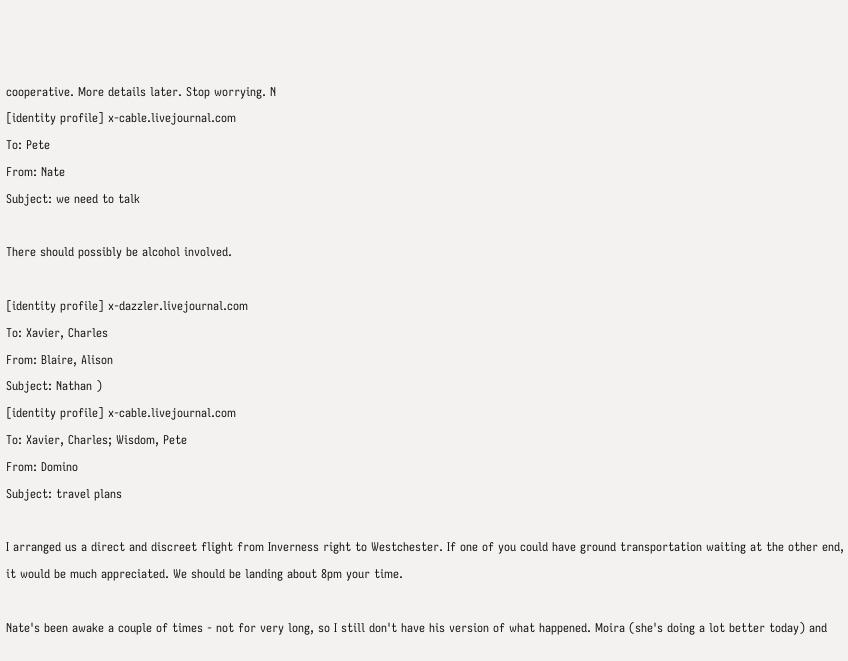cooperative. More details later. Stop worrying. N
[identity profile] x-cable.livejournal.com
To: Pete
From: Nate
Subject: we need to talk

There should possibly be alcohol involved.

[identity profile] x-dazzler.livejournal.com
To: Xavier, Charles
From: Blaire, Alison
Subject: Nathan )
[identity profile] x-cable.livejournal.com
To: Xavier, Charles; Wisdom, Pete
From: Domino
Subject: travel plans

I arranged us a direct and discreet flight from Inverness right to Westchester. If one of you could have ground transportation waiting at the other end, it would be much appreciated. We should be landing about 8pm your time.

Nate's been awake a couple of times - not for very long, so I still don't have his version of what happened. Moira (she's doing a lot better today) and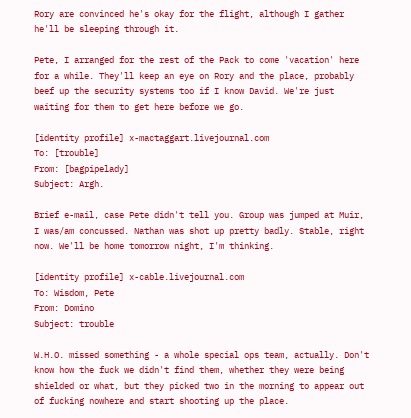Rory are convinced he's okay for the flight, although I gather he'll be sleeping through it.

Pete, I arranged for the rest of the Pack to come 'vacation' here for a while. They'll keep an eye on Rory and the place, probably beef up the security systems too if I know David. We're just waiting for them to get here before we go.

[identity profile] x-mactaggart.livejournal.com
To: [trouble]
From: [bagpipelady]
Subject: Argh.

Brief e-mail, case Pete didn't tell you. Group was jumped at Muir, I was/am concussed. Nathan was shot up pretty badly. Stable, right now. We'll be home tomorrow night, I'm thinking.

[identity profile] x-cable.livejournal.com
To: Wisdom, Pete
From: Domino
Subject: trouble

W.H.O. missed something - a whole special ops team, actually. Don't know how the fuck we didn't find them, whether they were being shielded or what, but they picked two in the morning to appear out of fucking nowhere and start shooting up the place.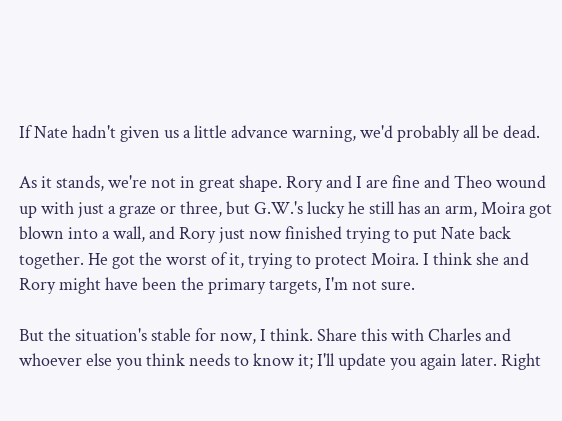If Nate hadn't given us a little advance warning, we'd probably all be dead.

As it stands, we're not in great shape. Rory and I are fine and Theo wound up with just a graze or three, but G.W.'s lucky he still has an arm, Moira got blown into a wall, and Rory just now finished trying to put Nate back together. He got the worst of it, trying to protect Moira. I think she and Rory might have been the primary targets, I'm not sure.

But the situation's stable for now, I think. Share this with Charles and whoever else you think needs to know it; I'll update you again later. Right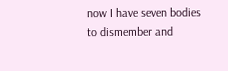now I have seven bodies to dismember and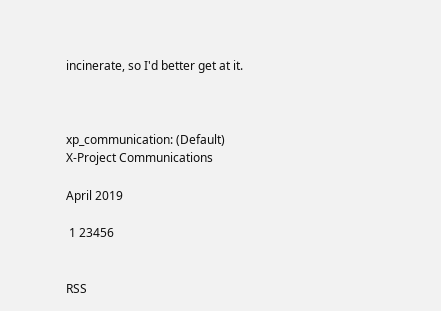incinerate, so I'd better get at it.



xp_communication: (Default)
X-Project Communications

April 2019

 1 23456


RSS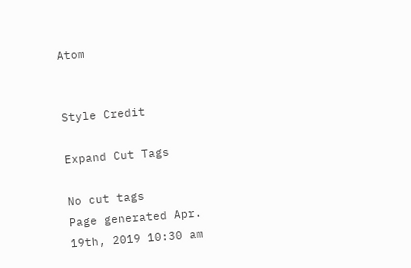Atom


Style Credit

Expand Cut Tags

No cut tags
Page generated Apr. 19th, 2019 10:30 am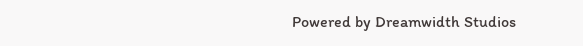Powered by Dreamwidth Studios